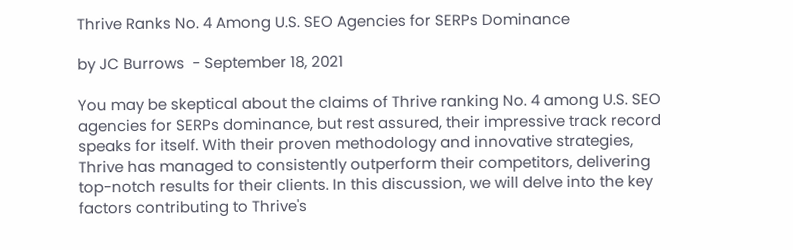Thrive Ranks No. 4 Among U.S. SEO Agencies for SERPs Dominance

by JC Burrows  - September 18, 2021

You may be skeptical about the claims of Thrive ranking No. 4 among U.S. SEO agencies for SERPs dominance, but rest assured, their impressive track record speaks for itself. With their proven methodology and innovative strategies, Thrive has managed to consistently outperform their competitors, delivering top-notch results for their clients. In this discussion, we will delve into the key factors contributing to Thrive's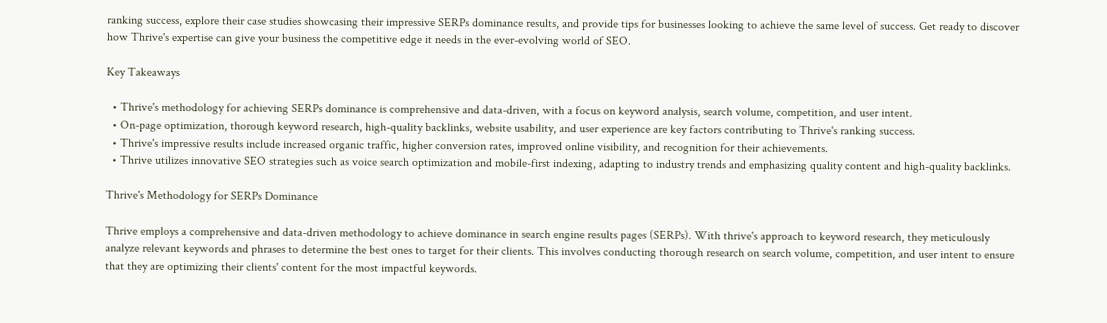ranking success, explore their case studies showcasing their impressive SERPs dominance results, and provide tips for businesses looking to achieve the same level of success. Get ready to discover how Thrive's expertise can give your business the competitive edge it needs in the ever-evolving world of SEO.

Key Takeaways

  • Thrive's methodology for achieving SERPs dominance is comprehensive and data-driven, with a focus on keyword analysis, search volume, competition, and user intent.
  • On-page optimization, thorough keyword research, high-quality backlinks, website usability, and user experience are key factors contributing to Thrive's ranking success.
  • Thrive's impressive results include increased organic traffic, higher conversion rates, improved online visibility, and recognition for their achievements.
  • Thrive utilizes innovative SEO strategies such as voice search optimization and mobile-first indexing, adapting to industry trends and emphasizing quality content and high-quality backlinks.

Thrive's Methodology for SERPs Dominance

Thrive employs a comprehensive and data-driven methodology to achieve dominance in search engine results pages (SERPs). With thrive's approach to keyword research, they meticulously analyze relevant keywords and phrases to determine the best ones to target for their clients. This involves conducting thorough research on search volume, competition, and user intent to ensure that they are optimizing their clients' content for the most impactful keywords.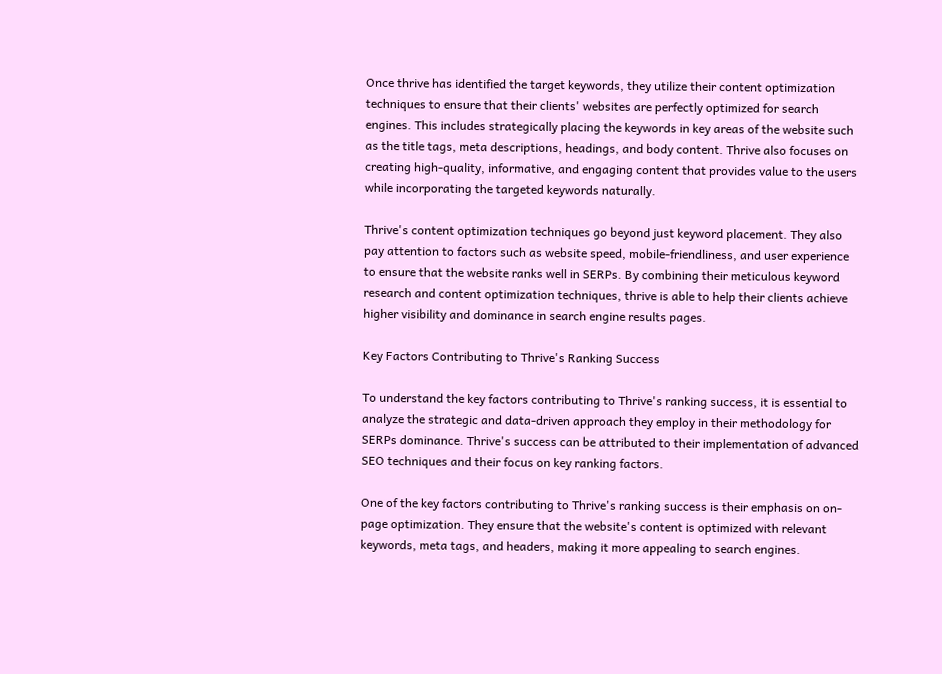Once thrive has identified the target keywords, they utilize their content optimization techniques to ensure that their clients' websites are perfectly optimized for search engines. This includes strategically placing the keywords in key areas of the website such as the title tags, meta descriptions, headings, and body content. Thrive also focuses on creating high-quality, informative, and engaging content that provides value to the users while incorporating the targeted keywords naturally.

Thrive's content optimization techniques go beyond just keyword placement. They also pay attention to factors such as website speed, mobile-friendliness, and user experience to ensure that the website ranks well in SERPs. By combining their meticulous keyword research and content optimization techniques, thrive is able to help their clients achieve higher visibility and dominance in search engine results pages.

Key Factors Contributing to Thrive's Ranking Success

To understand the key factors contributing to Thrive's ranking success, it is essential to analyze the strategic and data-driven approach they employ in their methodology for SERPs dominance. Thrive's success can be attributed to their implementation of advanced SEO techniques and their focus on key ranking factors.

One of the key factors contributing to Thrive's ranking success is their emphasis on on-page optimization. They ensure that the website's content is optimized with relevant keywords, meta tags, and headers, making it more appealing to search engines.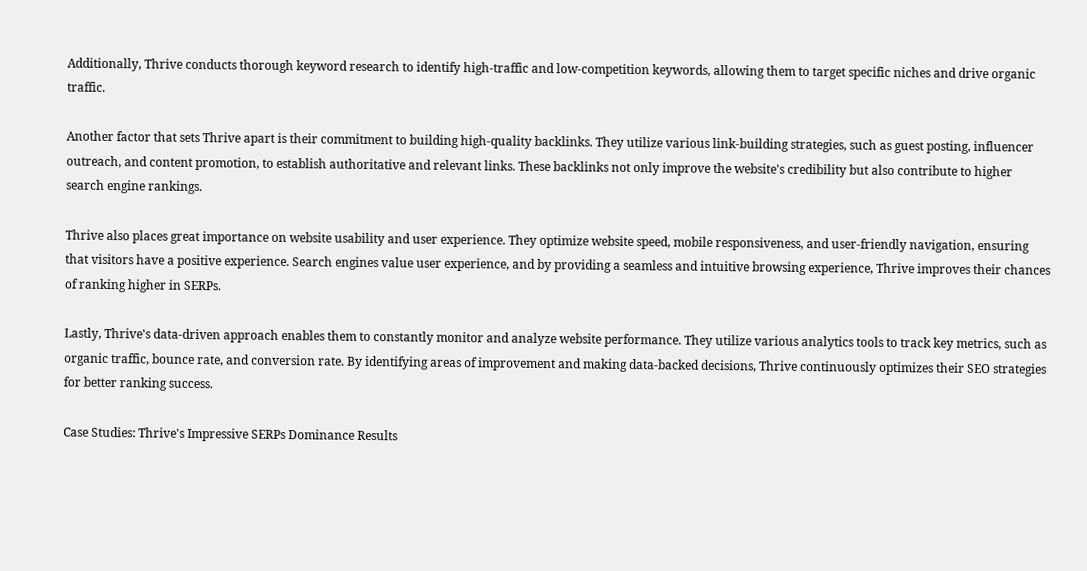Additionally, Thrive conducts thorough keyword research to identify high-traffic and low-competition keywords, allowing them to target specific niches and drive organic traffic.

Another factor that sets Thrive apart is their commitment to building high-quality backlinks. They utilize various link-building strategies, such as guest posting, influencer outreach, and content promotion, to establish authoritative and relevant links. These backlinks not only improve the website's credibility but also contribute to higher search engine rankings.

Thrive also places great importance on website usability and user experience. They optimize website speed, mobile responsiveness, and user-friendly navigation, ensuring that visitors have a positive experience. Search engines value user experience, and by providing a seamless and intuitive browsing experience, Thrive improves their chances of ranking higher in SERPs.

Lastly, Thrive's data-driven approach enables them to constantly monitor and analyze website performance. They utilize various analytics tools to track key metrics, such as organic traffic, bounce rate, and conversion rate. By identifying areas of improvement and making data-backed decisions, Thrive continuously optimizes their SEO strategies for better ranking success.

Case Studies: Thrive's Impressive SERPs Dominance Results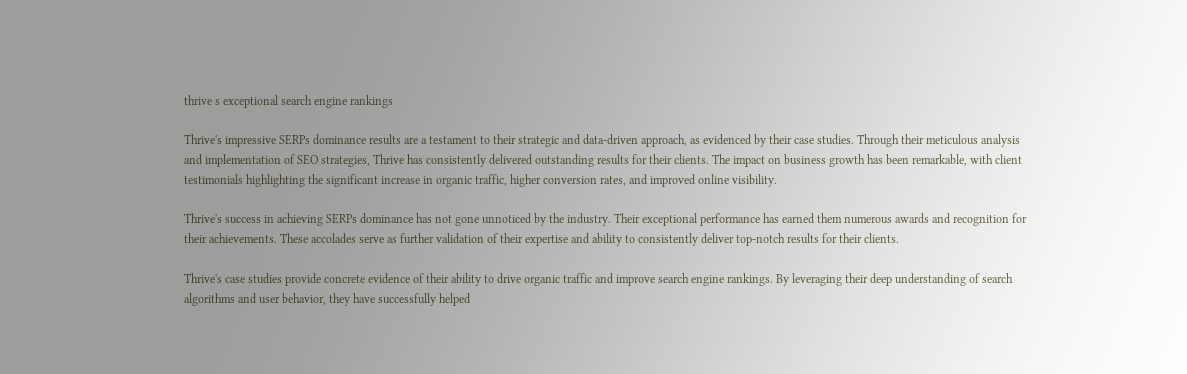thrive s exceptional search engine rankings

Thrive's impressive SERPs dominance results are a testament to their strategic and data-driven approach, as evidenced by their case studies. Through their meticulous analysis and implementation of SEO strategies, Thrive has consistently delivered outstanding results for their clients. The impact on business growth has been remarkable, with client testimonials highlighting the significant increase in organic traffic, higher conversion rates, and improved online visibility.

Thrive's success in achieving SERPs dominance has not gone unnoticed by the industry. Their exceptional performance has earned them numerous awards and recognition for their achievements. These accolades serve as further validation of their expertise and ability to consistently deliver top-notch results for their clients.

Thrive's case studies provide concrete evidence of their ability to drive organic traffic and improve search engine rankings. By leveraging their deep understanding of search algorithms and user behavior, they have successfully helped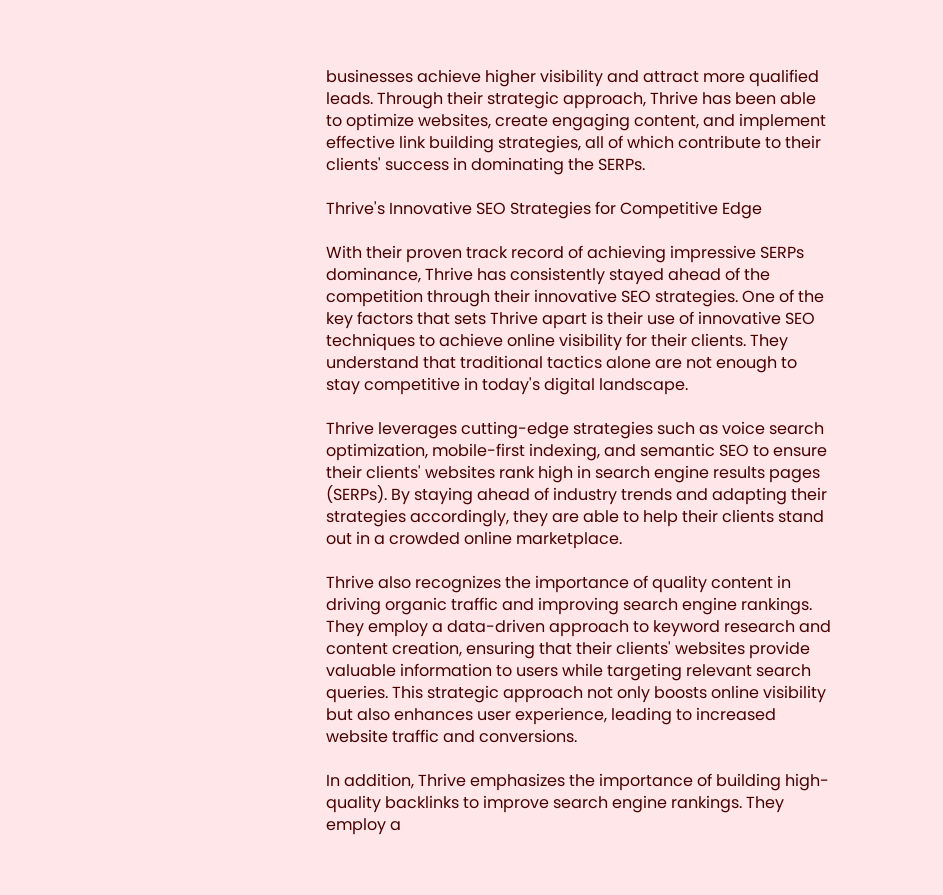businesses achieve higher visibility and attract more qualified leads. Through their strategic approach, Thrive has been able to optimize websites, create engaging content, and implement effective link building strategies, all of which contribute to their clients' success in dominating the SERPs.

Thrive's Innovative SEO Strategies for Competitive Edge

With their proven track record of achieving impressive SERPs dominance, Thrive has consistently stayed ahead of the competition through their innovative SEO strategies. One of the key factors that sets Thrive apart is their use of innovative SEO techniques to achieve online visibility for their clients. They understand that traditional tactics alone are not enough to stay competitive in today's digital landscape.

Thrive leverages cutting-edge strategies such as voice search optimization, mobile-first indexing, and semantic SEO to ensure their clients' websites rank high in search engine results pages (SERPs). By staying ahead of industry trends and adapting their strategies accordingly, they are able to help their clients stand out in a crowded online marketplace.

Thrive also recognizes the importance of quality content in driving organic traffic and improving search engine rankings. They employ a data-driven approach to keyword research and content creation, ensuring that their clients' websites provide valuable information to users while targeting relevant search queries. This strategic approach not only boosts online visibility but also enhances user experience, leading to increased website traffic and conversions.

In addition, Thrive emphasizes the importance of building high-quality backlinks to improve search engine rankings. They employ a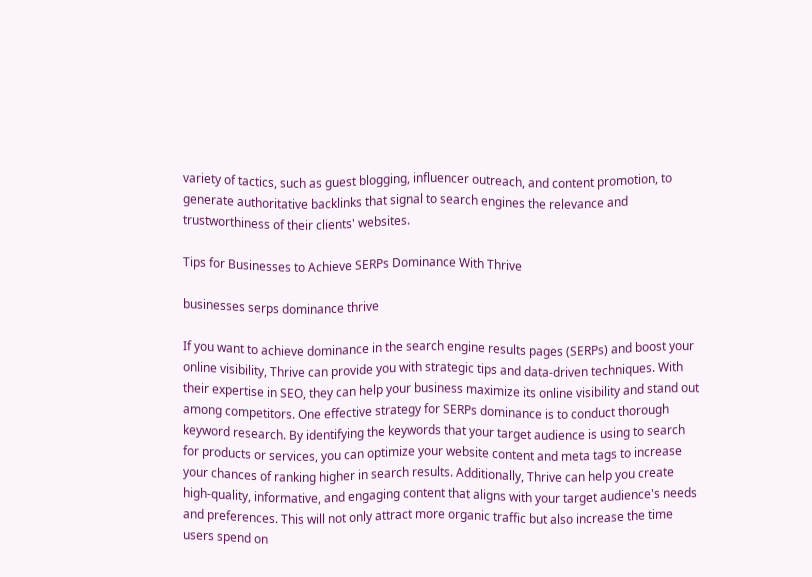variety of tactics, such as guest blogging, influencer outreach, and content promotion, to generate authoritative backlinks that signal to search engines the relevance and trustworthiness of their clients' websites.

Tips for Businesses to Achieve SERPs Dominance With Thrive

businesses serps dominance thrive

If you want to achieve dominance in the search engine results pages (SERPs) and boost your online visibility, Thrive can provide you with strategic tips and data-driven techniques. With their expertise in SEO, they can help your business maximize its online visibility and stand out among competitors. One effective strategy for SERPs dominance is to conduct thorough keyword research. By identifying the keywords that your target audience is using to search for products or services, you can optimize your website content and meta tags to increase your chances of ranking higher in search results. Additionally, Thrive can help you create high-quality, informative, and engaging content that aligns with your target audience's needs and preferences. This will not only attract more organic traffic but also increase the time users spend on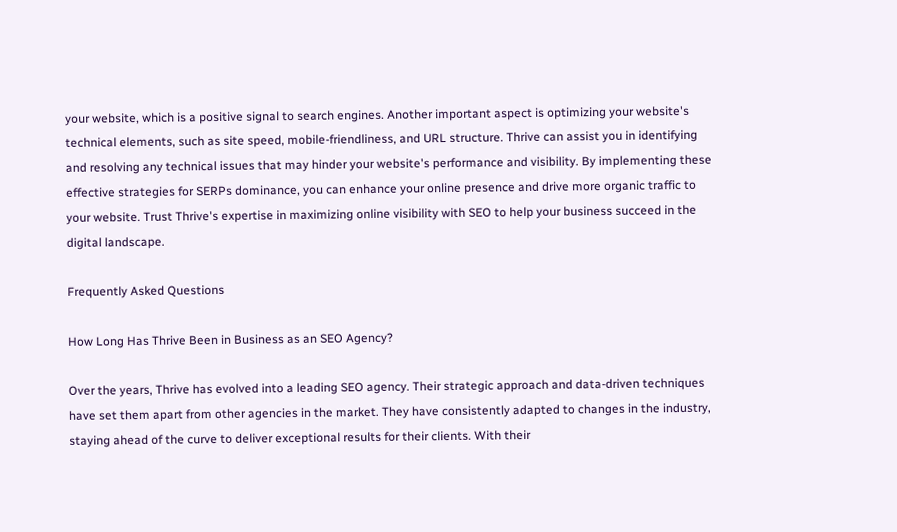your website, which is a positive signal to search engines. Another important aspect is optimizing your website's technical elements, such as site speed, mobile-friendliness, and URL structure. Thrive can assist you in identifying and resolving any technical issues that may hinder your website's performance and visibility. By implementing these effective strategies for SERPs dominance, you can enhance your online presence and drive more organic traffic to your website. Trust Thrive's expertise in maximizing online visibility with SEO to help your business succeed in the digital landscape.

Frequently Asked Questions

How Long Has Thrive Been in Business as an SEO Agency?

Over the years, Thrive has evolved into a leading SEO agency. Their strategic approach and data-driven techniques have set them apart from other agencies in the market. They have consistently adapted to changes in the industry, staying ahead of the curve to deliver exceptional results for their clients. With their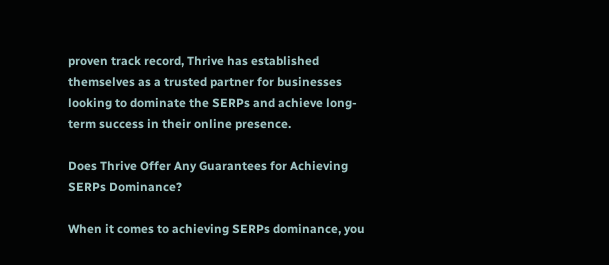proven track record, Thrive has established themselves as a trusted partner for businesses looking to dominate the SERPs and achieve long-term success in their online presence.

Does Thrive Offer Any Guarantees for Achieving SERPs Dominance?

When it comes to achieving SERPs dominance, you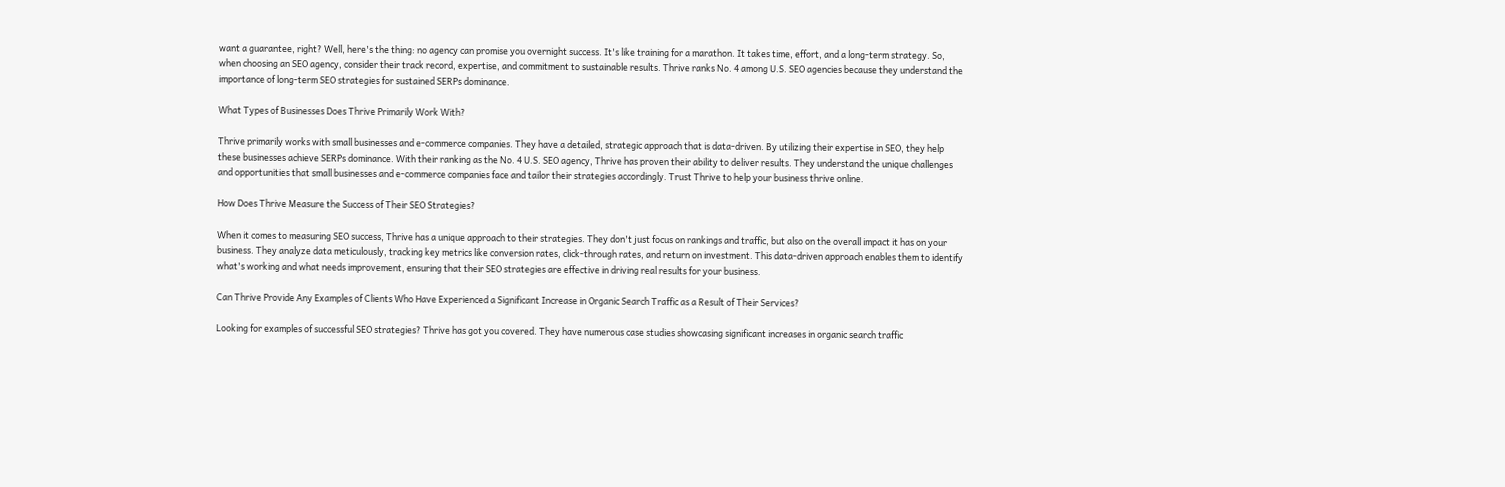want a guarantee, right? Well, here's the thing: no agency can promise you overnight success. It's like training for a marathon. It takes time, effort, and a long-term strategy. So, when choosing an SEO agency, consider their track record, expertise, and commitment to sustainable results. Thrive ranks No. 4 among U.S. SEO agencies because they understand the importance of long-term SEO strategies for sustained SERPs dominance.

What Types of Businesses Does Thrive Primarily Work With?

Thrive primarily works with small businesses and e-commerce companies. They have a detailed, strategic approach that is data-driven. By utilizing their expertise in SEO, they help these businesses achieve SERPs dominance. With their ranking as the No. 4 U.S. SEO agency, Thrive has proven their ability to deliver results. They understand the unique challenges and opportunities that small businesses and e-commerce companies face and tailor their strategies accordingly. Trust Thrive to help your business thrive online.

How Does Thrive Measure the Success of Their SEO Strategies?

When it comes to measuring SEO success, Thrive has a unique approach to their strategies. They don't just focus on rankings and traffic, but also on the overall impact it has on your business. They analyze data meticulously, tracking key metrics like conversion rates, click-through rates, and return on investment. This data-driven approach enables them to identify what's working and what needs improvement, ensuring that their SEO strategies are effective in driving real results for your business.

Can Thrive Provide Any Examples of Clients Who Have Experienced a Significant Increase in Organic Search Traffic as a Result of Their Services?

Looking for examples of successful SEO strategies? Thrive has got you covered. They have numerous case studies showcasing significant increases in organic search traffic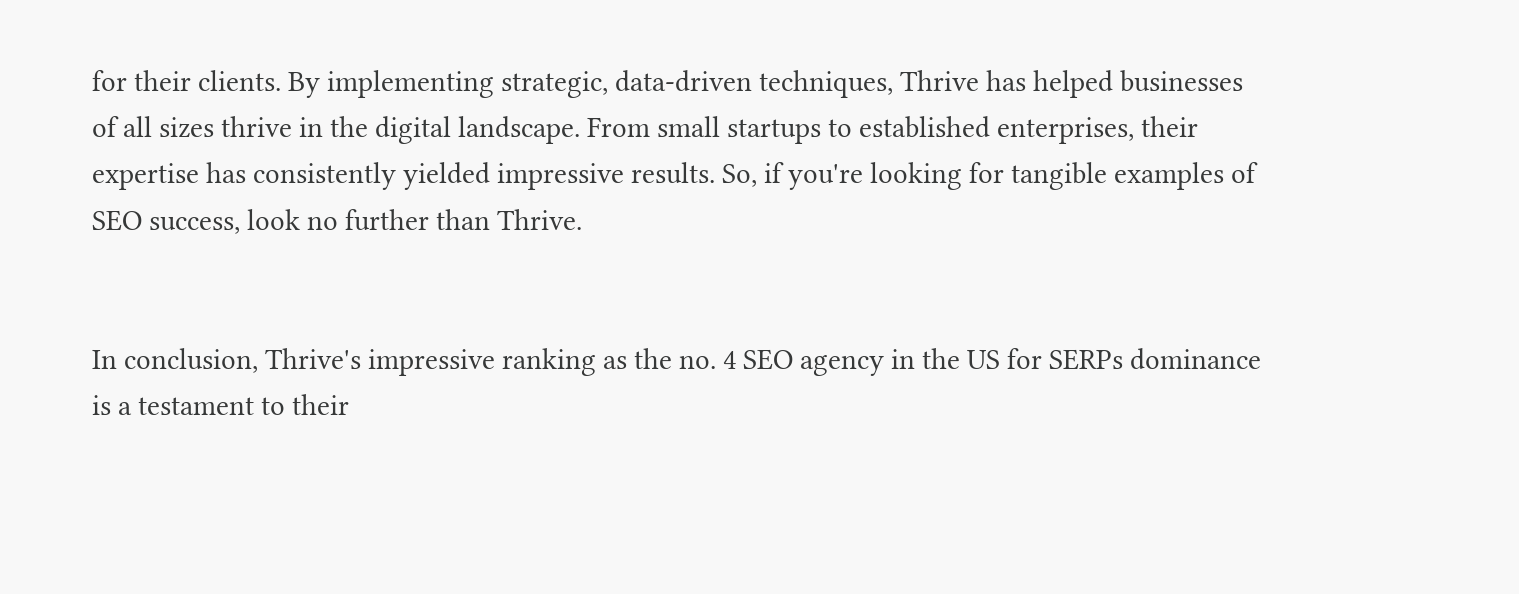for their clients. By implementing strategic, data-driven techniques, Thrive has helped businesses of all sizes thrive in the digital landscape. From small startups to established enterprises, their expertise has consistently yielded impressive results. So, if you're looking for tangible examples of SEO success, look no further than Thrive.


In conclusion, Thrive's impressive ranking as the no. 4 SEO agency in the US for SERPs dominance is a testament to their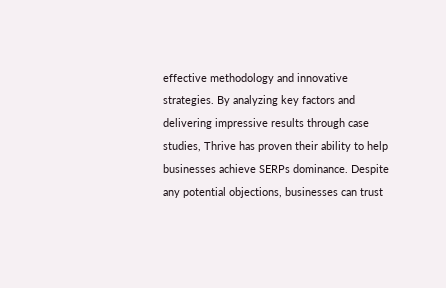effective methodology and innovative strategies. By analyzing key factors and delivering impressive results through case studies, Thrive has proven their ability to help businesses achieve SERPs dominance. Despite any potential objections, businesses can trust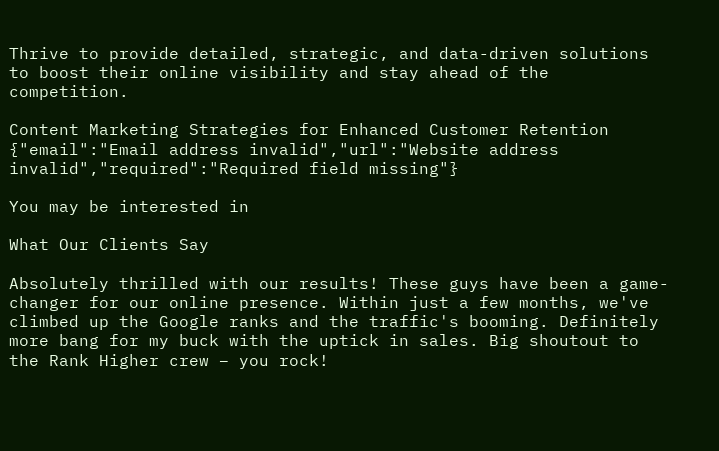Thrive to provide detailed, strategic, and data-driven solutions to boost their online visibility and stay ahead of the competition.

Content Marketing Strategies for Enhanced Customer Retention
{"email":"Email address invalid","url":"Website address invalid","required":"Required field missing"}

You may be interested in

What Our Clients Say

Absolutely thrilled with our results! These guys have been a game-changer for our online presence. Within just a few months, we've climbed up the Google ranks and the traffic's booming. Definitely more bang for my buck with the uptick in sales. Big shoutout to the Rank Higher crew – you rock!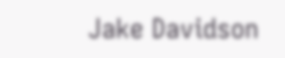Jake Davidson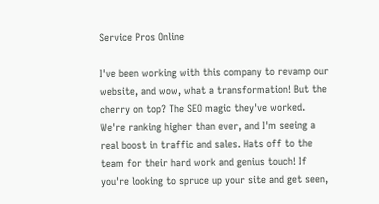Service Pros Online

I've been working with this company to revamp our website, and wow, what a transformation! But the cherry on top? The SEO magic they've worked. We're ranking higher than ever, and I'm seeing a real boost in traffic and sales. Hats off to the team for their hard work and genius touch! If you're looking to spruce up your site and get seen,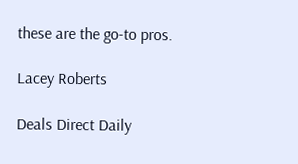these are the go-to pros.

Lacey Roberts

Deals Direct Daily